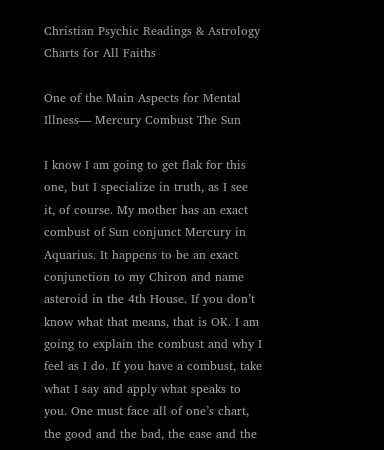Christian Psychic Readings & Astrology Charts for All Faiths

One of the Main Aspects for Mental Illness— Mercury Combust The Sun

I know I am going to get flak for this one, but I specialize in truth, as I see it, of course. My mother has an exact combust of Sun conjunct Mercury in Aquarius. It happens to be an exact conjunction to my Chiron and name asteroid in the 4th House. If you don’t know what that means, that is OK. I am going to explain the combust and why I feel as I do. If you have a combust, take what I say and apply what speaks to you. One must face all of one’s chart, the good and the bad, the ease and the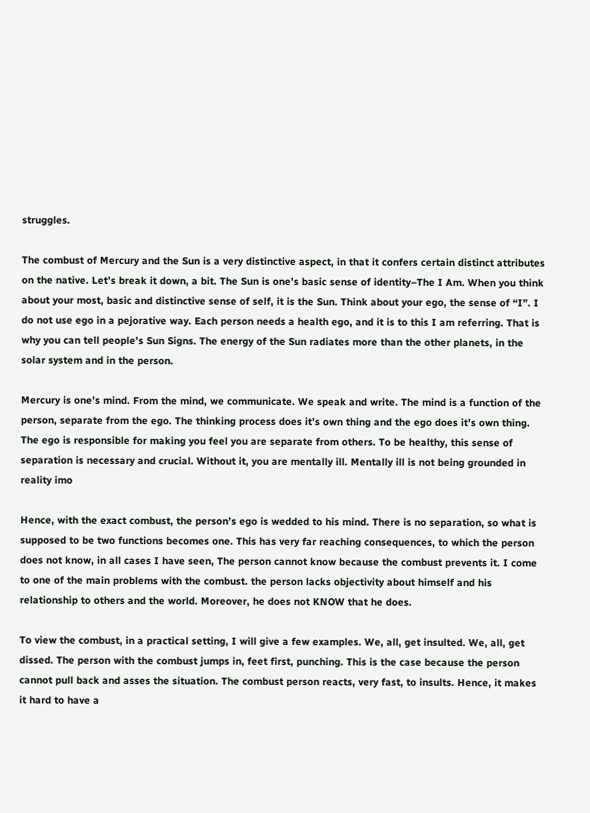struggles.

The combust of Mercury and the Sun is a very distinctive aspect, in that it confers certain distinct attributes on the native. Let’s break it down, a bit. The Sun is one’s basic sense of identity–The I Am. When you think about your most, basic and distinctive sense of self, it is the Sun. Think about your ego, the sense of “I”. I do not use ego in a pejorative way. Each person needs a health ego, and it is to this I am referring. That is why you can tell people’s Sun Signs. The energy of the Sun radiates more than the other planets, in the solar system and in the person.

Mercury is one’s mind. From the mind, we communicate. We speak and write. The mind is a function of the person, separate from the ego. The thinking process does it’s own thing and the ego does it’s own thing. The ego is responsible for making you feel you are separate from others. To be healthy, this sense of separation is necessary and crucial. Without it, you are mentally ill. Mentally ill is not being grounded in reality imo

Hence, with the exact combust, the person’s ego is wedded to his mind. There is no separation, so what is supposed to be two functions becomes one. This has very far reaching consequences, to which the person does not know, in all cases I have seen, The person cannot know because the combust prevents it. I come to one of the main problems with the combust. the person lacks objectivity about himself and his relationship to others and the world. Moreover, he does not KNOW that he does.

To view the combust, in a practical setting, I will give a few examples. We, all, get insulted. We, all, get dissed. The person with the combust jumps in, feet first, punching. This is the case because the person cannot pull back and asses the situation. The combust person reacts, very fast, to insults. Hence, it makes it hard to have a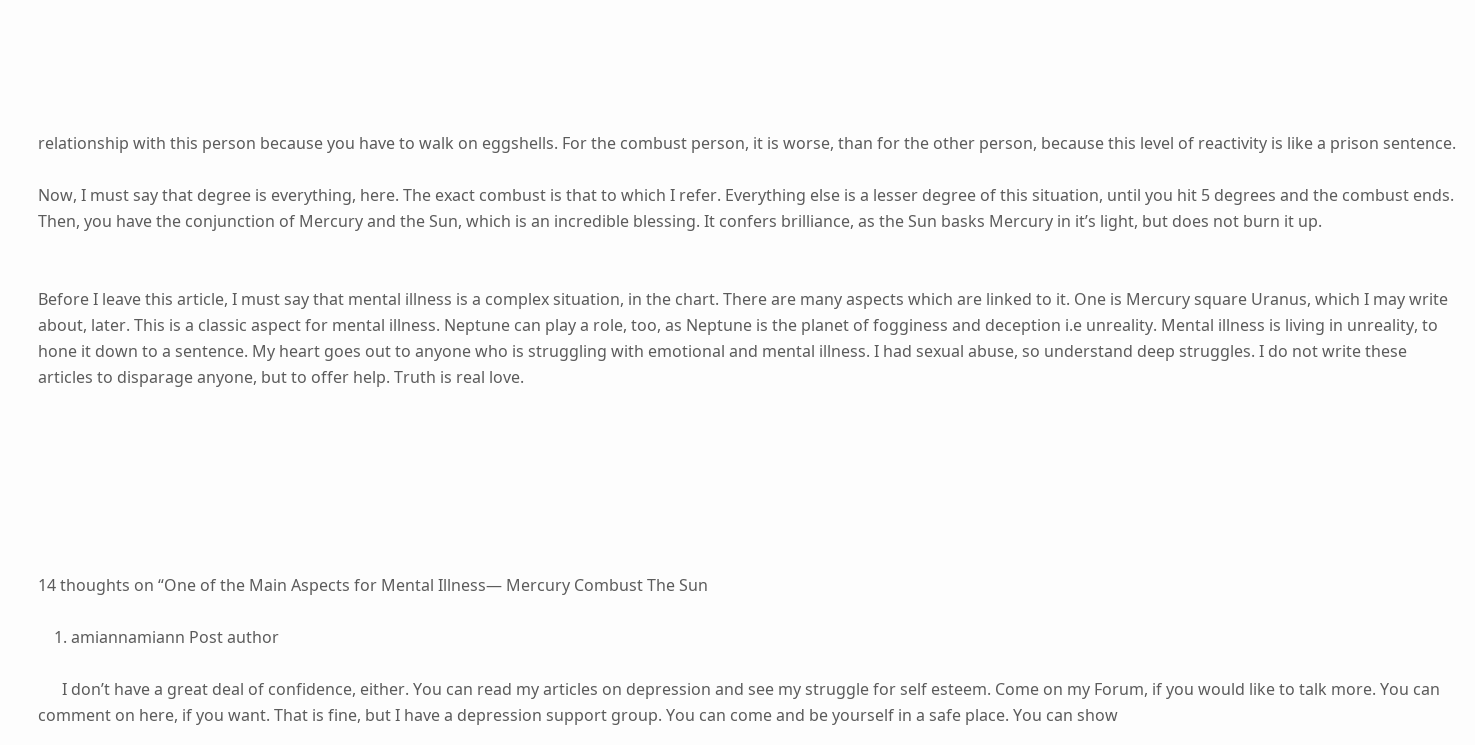relationship with this person because you have to walk on eggshells. For the combust person, it is worse, than for the other person, because this level of reactivity is like a prison sentence.

Now, I must say that degree is everything, here. The exact combust is that to which I refer. Everything else is a lesser degree of this situation, until you hit 5 degrees and the combust ends. Then, you have the conjunction of Mercury and the Sun, which is an incredible blessing. It confers brilliance, as the Sun basks Mercury in it’s light, but does not burn it up.


Before I leave this article, I must say that mental illness is a complex situation, in the chart. There are many aspects which are linked to it. One is Mercury square Uranus, which I may write about, later. This is a classic aspect for mental illness. Neptune can play a role, too, as Neptune is the planet of fogginess and deception i.e unreality. Mental illness is living in unreality, to hone it down to a sentence. My heart goes out to anyone who is struggling with emotional and mental illness. I had sexual abuse, so understand deep struggles. I do not write these articles to disparage anyone, but to offer help. Truth is real love.







14 thoughts on “One of the Main Aspects for Mental Illness— Mercury Combust The Sun

    1. amiannamiann Post author

      I don’t have a great deal of confidence, either. You can read my articles on depression and see my struggle for self esteem. Come on my Forum, if you would like to talk more. You can comment on here, if you want. That is fine, but I have a depression support group. You can come and be yourself in a safe place. You can show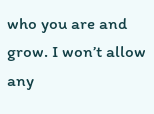who you are and grow. I won’t allow any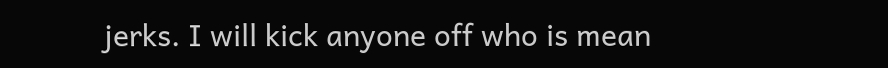jerks. I will kick anyone off who is mean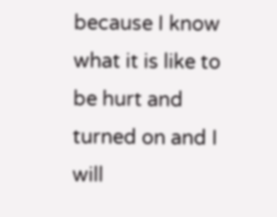because I know what it is like to be hurt and turned on and I will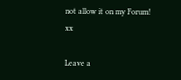not allow it on my Forum! xx

Leave a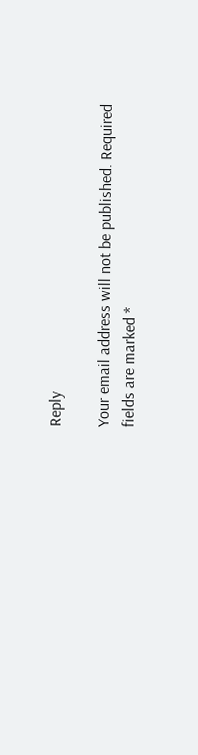Reply

Your email address will not be published. Required fields are marked *